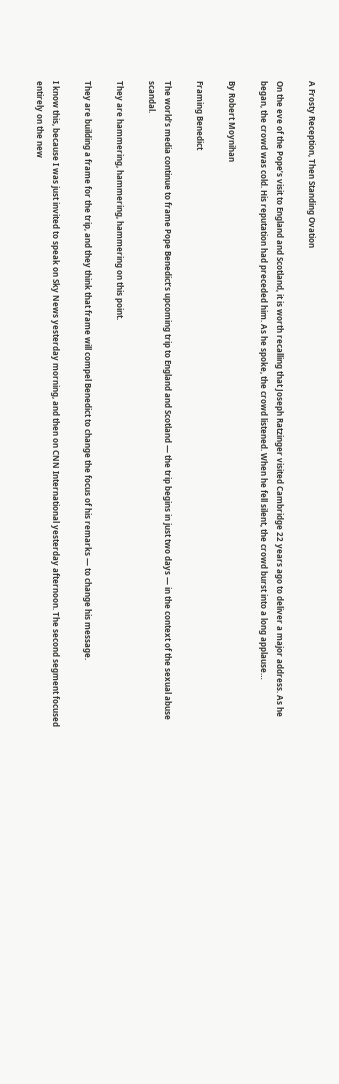A Frosty Reception, Then Standing Ovation

On the eve of the Pope’s visit to England and Scotland, it is worth recalling that Joseph Ratzinger visited Cambridge 22 years ago to deliver a major address. As he began, the crowd was cold. His reputation had preceded him. As he spoke, the crowd listened. When he fell silent, the crowd burst into a long applause…

By Robert Moynihan

Framing Benedict

The world’s media continue to frame Pope Benedict’s upcoming trip to England and Scotland — the trip begins in just two days — in the context of the sexual abuse scandal.

They are hammering, hammering, hammering on this point.

They are building a frame for the trip, and they think that frame will compel Benedict to change the focus of his remarks — to change his message.

I know this, because I was just invited to speak on Sky News yesterday morning, and then on CNN International yesterday afternoon. The second segment focused entirely on the new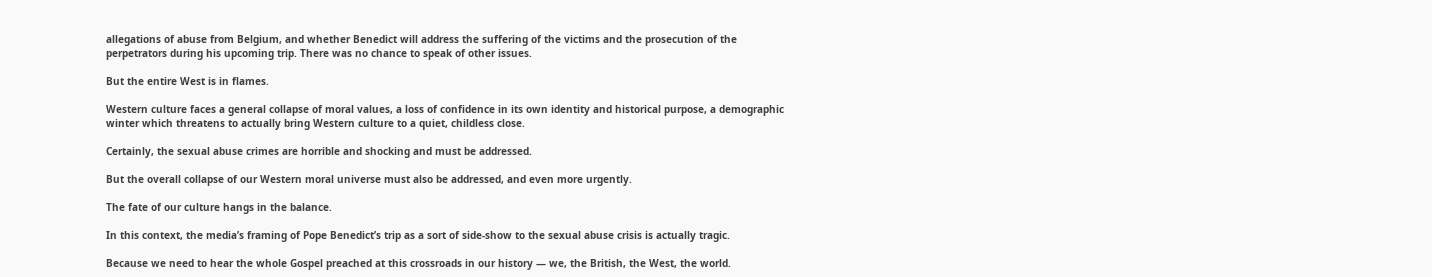allegations of abuse from Belgium, and whether Benedict will address the suffering of the victims and the prosecution of the perpetrators during his upcoming trip. There was no chance to speak of other issues.

But the entire West is in flames.

Western culture faces a general collapse of moral values, a loss of confidence in its own identity and historical purpose, a demographic winter which threatens to actually bring Western culture to a quiet, childless close.

Certainly, the sexual abuse crimes are horrible and shocking and must be addressed.

But the overall collapse of our Western moral universe must also be addressed, and even more urgently.

The fate of our culture hangs in the balance.

In this context, the media’s framing of Pope Benedict’s trip as a sort of side-show to the sexual abuse crisis is actually tragic.

Because we need to hear the whole Gospel preached at this crossroads in our history — we, the British, the West, the world.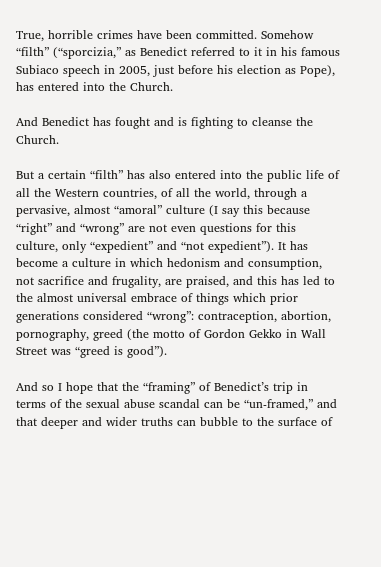True, horrible crimes have been committed. Somehow “filth” (“sporcizia,” as Benedict referred to it in his famous Subiaco speech in 2005, just before his election as Pope), has entered into the Church.

And Benedict has fought and is fighting to cleanse the Church.

But a certain “filth” has also entered into the public life of all the Western countries, of all the world, through a pervasive, almost “amoral” culture (I say this because “right” and “wrong” are not even questions for this culture, only “expedient” and “not expedient”). It has become a culture in which hedonism and consumption, not sacrifice and frugality, are praised, and this has led to the almost universal embrace of things which prior generations considered “wrong”: contraception, abortion, pornography, greed (the motto of Gordon Gekko in Wall Street was “greed is good”).

And so I hope that the “framing” of Benedict’s trip in terms of the sexual abuse scandal can be “un-framed,” and that deeper and wider truths can bubble to the surface of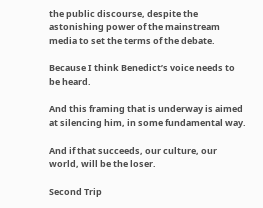the public discourse, despite the astonishing power of the mainstream media to set the terms of the debate.

Because I think Benedict’s voice needs to be heard.

And this framing that is underway is aimed at silencing him, in some fundamental way.

And if that succeeds, our culture, our world, will be the loser.

Second Trip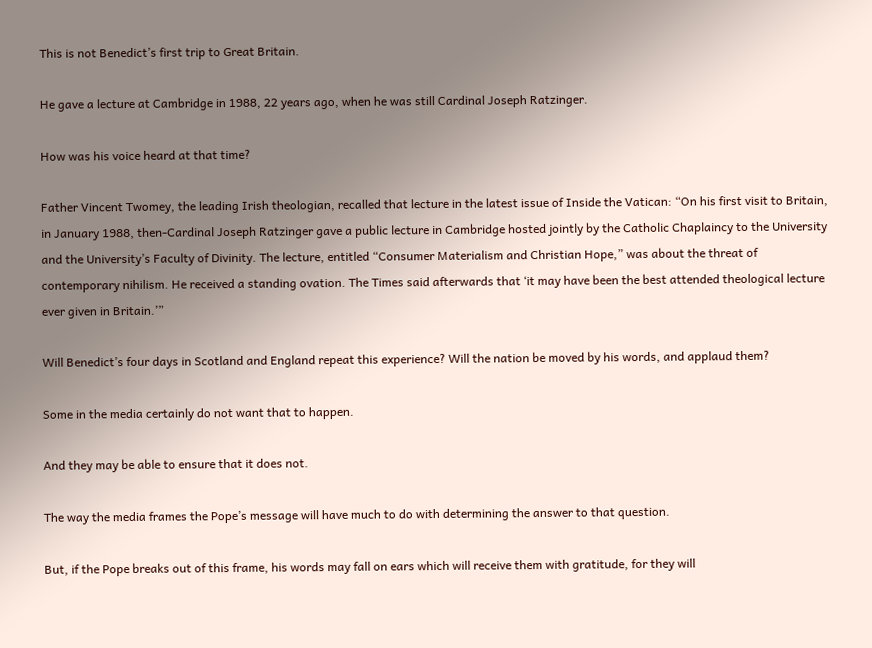This is not Benedict’s first trip to Great Britain.

He gave a lecture at Cambridge in 1988, 22 years ago, when he was still Cardinal Joseph Ratzinger.

How was his voice heard at that time?

Father Vincent Twomey, the leading Irish theologian, recalled that lecture in the latest issue of Inside the Vatican: “On his first visit to Britain, in January 1988, then-Cardinal Joseph Ratzinger gave a public lecture in Cambridge hosted jointly by the Catholic Chaplaincy to the University and the University’s Faculty of Divinity. The lecture, entitled “Consumer Materialism and Christian Hope,” was about the threat of contemporary nihilism. He received a standing ovation. The Times said afterwards that ‘it may have been the best attended theological lecture ever given in Britain.’”

Will Benedict’s four days in Scotland and England repeat this experience? Will the nation be moved by his words, and applaud them?

Some in the media certainly do not want that to happen.

And they may be able to ensure that it does not.

The way the media frames the Pope’s message will have much to do with determining the answer to that question.

But, if the Pope breaks out of this frame, his words may fall on ears which will receive them with gratitude, for they will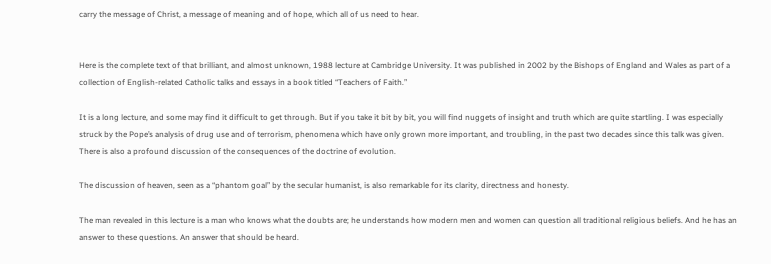carry the message of Christ, a message of meaning and of hope, which all of us need to hear.


Here is the complete text of that brilliant, and almost unknown, 1988 lecture at Cambridge University. It was published in 2002 by the Bishops of England and Wales as part of a collection of English-related Catholic talks and essays in a book titled “Teachers of Faith.”

It is a long lecture, and some may find it difficult to get through. But if you take it bit by bit, you will find nuggets of insight and truth which are quite startling. I was especially struck by the Pope’s analysis of drug use and of terrorism, phenomena which have only grown more important, and troubling, in the past two decades since this talk was given. There is also a profound discussion of the consequences of the doctrine of evolution.

The discussion of heaven, seen as a “phantom goal” by the secular humanist, is also remarkable for its clarity, directness and honesty.

The man revealed in this lecture is a man who knows what the doubts are; he understands how modern men and women can question all traditional religious beliefs. And he has an answer to these questions. An answer that should be heard.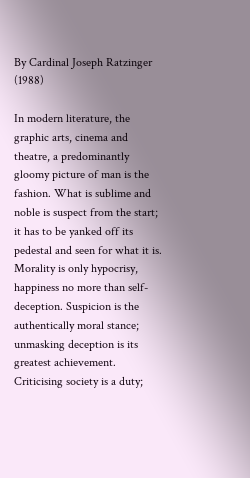By Cardinal Joseph Ratzinger (1988)

In modern literature, the graphic arts, cinema and theatre, a predominantly gloomy picture of man is the fashion. What is sublime and noble is suspect from the start; it has to be yanked off its pedestal and seen for what it is. Morality is only hypocrisy, happiness no more than self-deception. Suspicion is the authentically moral stance; unmasking deception is its greatest achievement. Criticising society is a duty;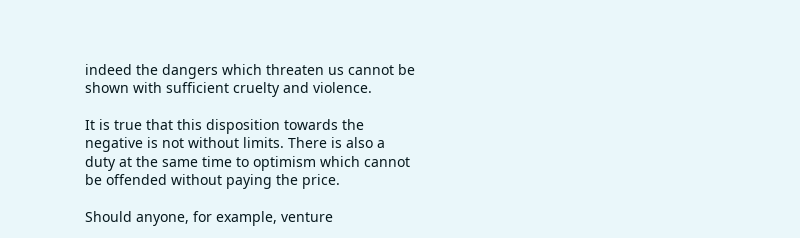indeed the dangers which threaten us cannot be shown with sufficient cruelty and violence.

It is true that this disposition towards the negative is not without limits. There is also a duty at the same time to optimism which cannot be offended without paying the price.

Should anyone, for example, venture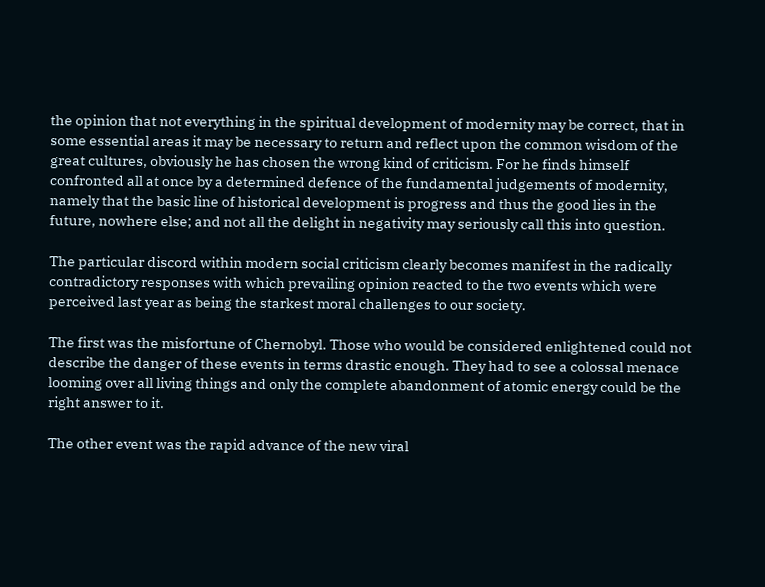the opinion that not everything in the spiritual development of modernity may be correct, that in some essential areas it may be necessary to return and reflect upon the common wisdom of the great cultures, obviously he has chosen the wrong kind of criticism. For he finds himself confronted all at once by a determined defence of the fundamental judgements of modernity, namely that the basic line of historical development is progress and thus the good lies in the future, nowhere else; and not all the delight in negativity may seriously call this into question.

The particular discord within modern social criticism clearly becomes manifest in the radically contradictory responses with which prevailing opinion reacted to the two events which were perceived last year as being the starkest moral challenges to our society.

The first was the misfortune of Chernobyl. Those who would be considered enlightened could not describe the danger of these events in terms drastic enough. They had to see a colossal menace looming over all living things and only the complete abandonment of atomic energy could be the right answer to it.

The other event was the rapid advance of the new viral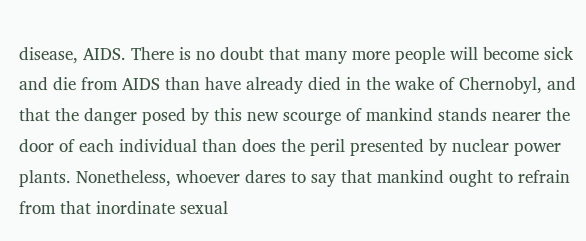disease, AIDS. There is no doubt that many more people will become sick and die from AIDS than have already died in the wake of Chernobyl, and that the danger posed by this new scourge of mankind stands nearer the door of each individual than does the peril presented by nuclear power plants. Nonetheless, whoever dares to say that mankind ought to refrain from that inordinate sexual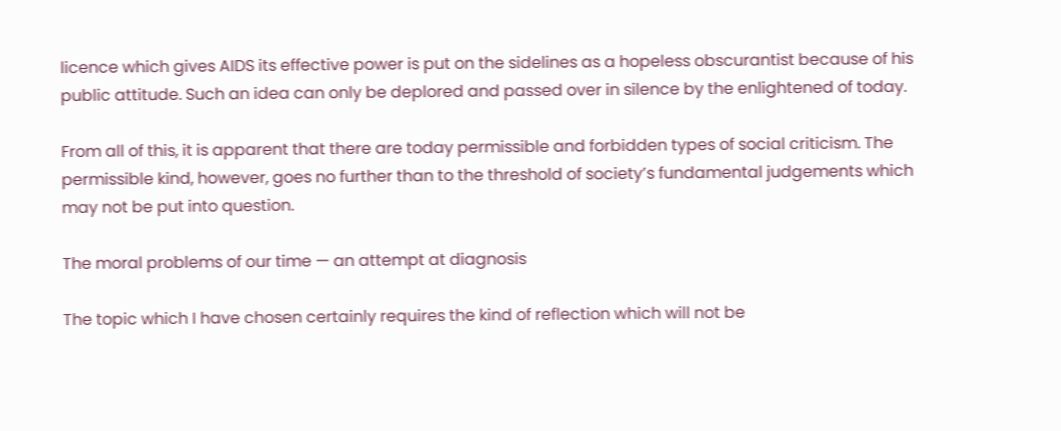licence which gives AIDS its effective power is put on the sidelines as a hopeless obscurantist because of his public attitude. Such an idea can only be deplored and passed over in silence by the enlightened of today.

From all of this, it is apparent that there are today permissible and forbidden types of social criticism. The permissible kind, however, goes no further than to the threshold of society’s fundamental judgements which may not be put into question.

The moral problems of our time — an attempt at diagnosis

The topic which I have chosen certainly requires the kind of reflection which will not be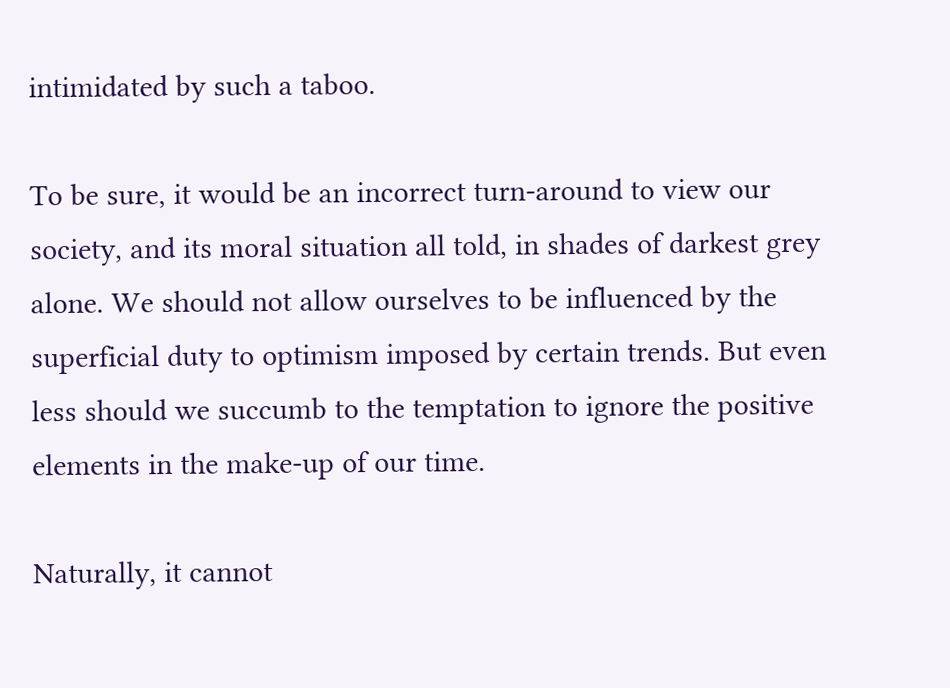intimidated by such a taboo.

To be sure, it would be an incorrect turn-around to view our society, and its moral situation all told, in shades of darkest grey alone. We should not allow ourselves to be influenced by the superficial duty to optimism imposed by certain trends. But even less should we succumb to the temptation to ignore the positive elements in the make-up of our time.

Naturally, it cannot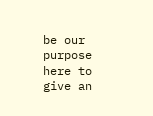be our purpose here to give an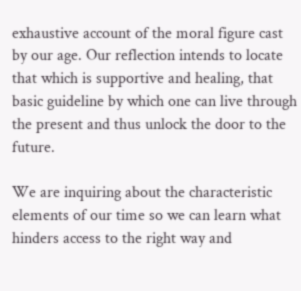exhaustive account of the moral figure cast by our age. Our reflection intends to locate that which is supportive and healing, that basic guideline by which one can live through the present and thus unlock the door to the future.

We are inquiring about the characteristic elements of our time so we can learn what hinders access to the right way and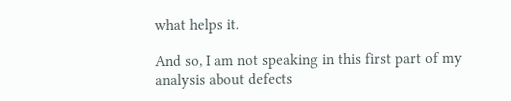what helps it.

And so, I am not speaking in this first part of my analysis about defects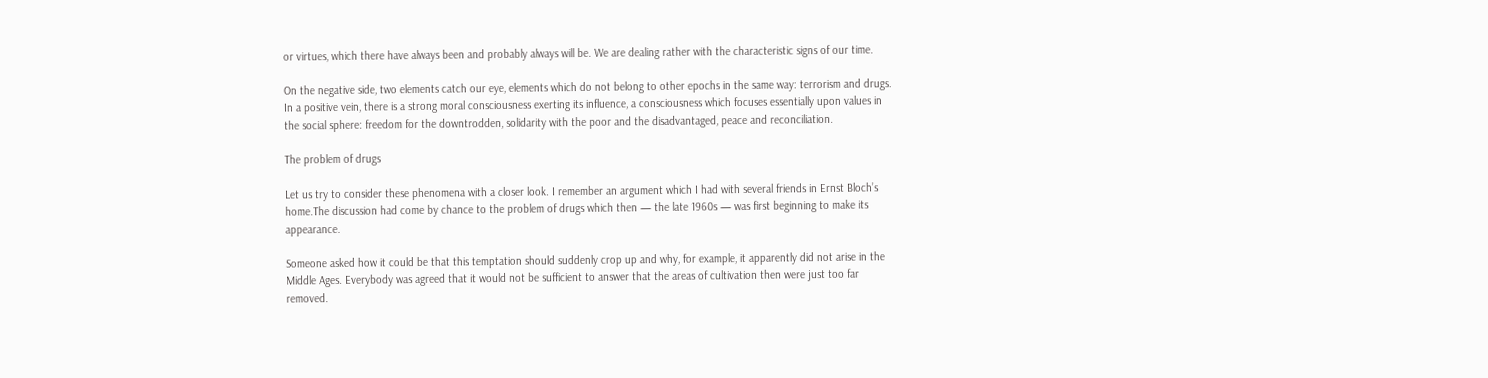or virtues, which there have always been and probably always will be. We are dealing rather with the characteristic signs of our time.

On the negative side, two elements catch our eye, elements which do not belong to other epochs in the same way: terrorism and drugs. In a positive vein, there is a strong moral consciousness exerting its influence, a consciousness which focuses essentially upon values in the social sphere: freedom for the downtrodden, solidarity with the poor and the disadvantaged, peace and reconciliation.

The problem of drugs

Let us try to consider these phenomena with a closer look. I remember an argument which I had with several friends in Ernst Bloch’s home.The discussion had come by chance to the problem of drugs which then — the late 1960s — was first beginning to make its appearance.

Someone asked how it could be that this temptation should suddenly crop up and why, for example, it apparently did not arise in the Middle Ages. Everybody was agreed that it would not be sufficient to answer that the areas of cultivation then were just too far removed.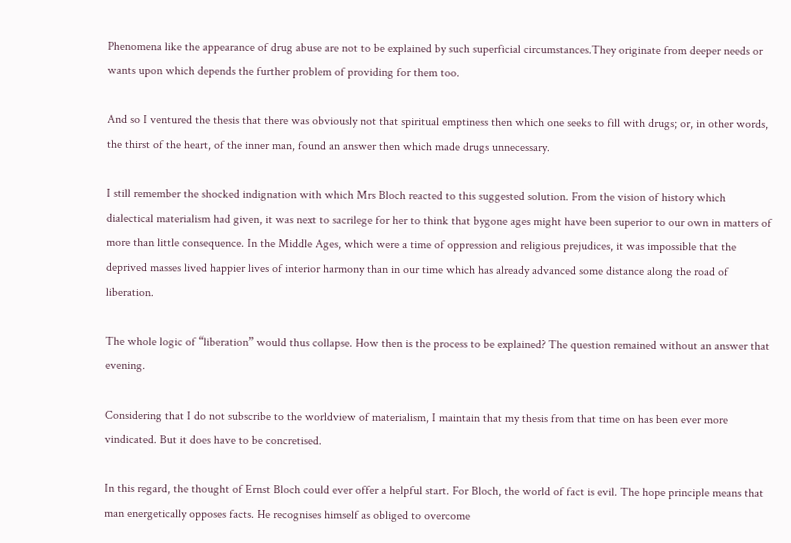Phenomena like the appearance of drug abuse are not to be explained by such superficial circumstances.They originate from deeper needs or wants upon which depends the further problem of providing for them too.

And so I ventured the thesis that there was obviously not that spiritual emptiness then which one seeks to fill with drugs; or, in other words, the thirst of the heart, of the inner man, found an answer then which made drugs unnecessary.

I still remember the shocked indignation with which Mrs Bloch reacted to this suggested solution. From the vision of history which dialectical materialism had given, it was next to sacrilege for her to think that bygone ages might have been superior to our own in matters of more than little consequence. In the Middle Ages, which were a time of oppression and religious prejudices, it was impossible that the deprived masses lived happier lives of interior harmony than in our time which has already advanced some distance along the road of liberation.

The whole logic of “liberation” would thus collapse. How then is the process to be explained? The question remained without an answer that evening.

Considering that I do not subscribe to the worldview of materialism, I maintain that my thesis from that time on has been ever more vindicated. But it does have to be concretised.

In this regard, the thought of Ernst Bloch could ever offer a helpful start. For Bloch, the world of fact is evil. The hope principle means that man energetically opposes facts. He recognises himself as obliged to overcome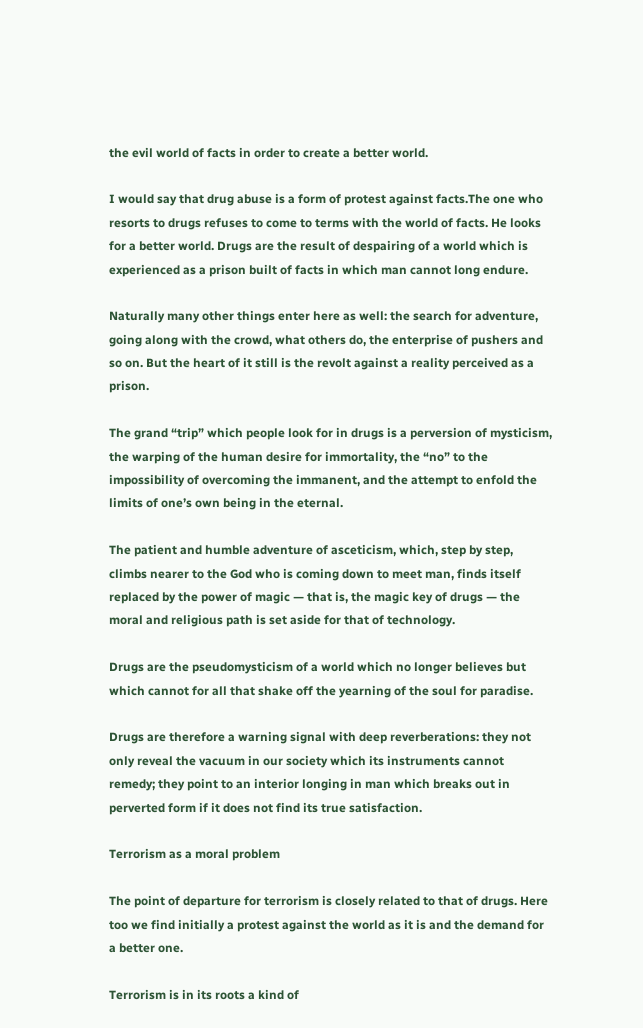the evil world of facts in order to create a better world.

I would say that drug abuse is a form of protest against facts.The one who resorts to drugs refuses to come to terms with the world of facts. He looks for a better world. Drugs are the result of despairing of a world which is experienced as a prison built of facts in which man cannot long endure.

Naturally many other things enter here as well: the search for adventure, going along with the crowd, what others do, the enterprise of pushers and so on. But the heart of it still is the revolt against a reality perceived as a prison.

The grand “trip” which people look for in drugs is a perversion of mysticism, the warping of the human desire for immortality, the “no” to the impossibility of overcoming the immanent, and the attempt to enfold the limits of one’s own being in the eternal.

The patient and humble adventure of asceticism, which, step by step, climbs nearer to the God who is coming down to meet man, finds itself replaced by the power of magic — that is, the magic key of drugs — the moral and religious path is set aside for that of technology.

Drugs are the pseudomysticism of a world which no longer believes but which cannot for all that shake off the yearning of the soul for paradise.

Drugs are therefore a warning signal with deep reverberations: they not only reveal the vacuum in our society which its instruments cannot remedy; they point to an interior longing in man which breaks out in perverted form if it does not find its true satisfaction.

Terrorism as a moral problem

The point of departure for terrorism is closely related to that of drugs. Here too we find initially a protest against the world as it is and the demand for a better one.

Terrorism is in its roots a kind of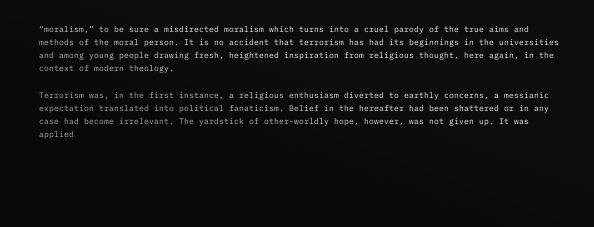“moralism,” to be sure a misdirected moralism which turns into a cruel parody of the true aims and methods of the moral person. It is no accident that terrorism has had its beginnings in the universities and among young people drawing fresh, heightened inspiration from religious thought, here again, in the context of modern theology.

Terrorism was, in the first instance, a religious enthusiasm diverted to earthly concerns, a messianic expectation translated into political fanaticism. Belief in the hereafter had been shattered or in any case had become irrelevant. The yardstick of other-worldly hope, however, was not given up. It was applied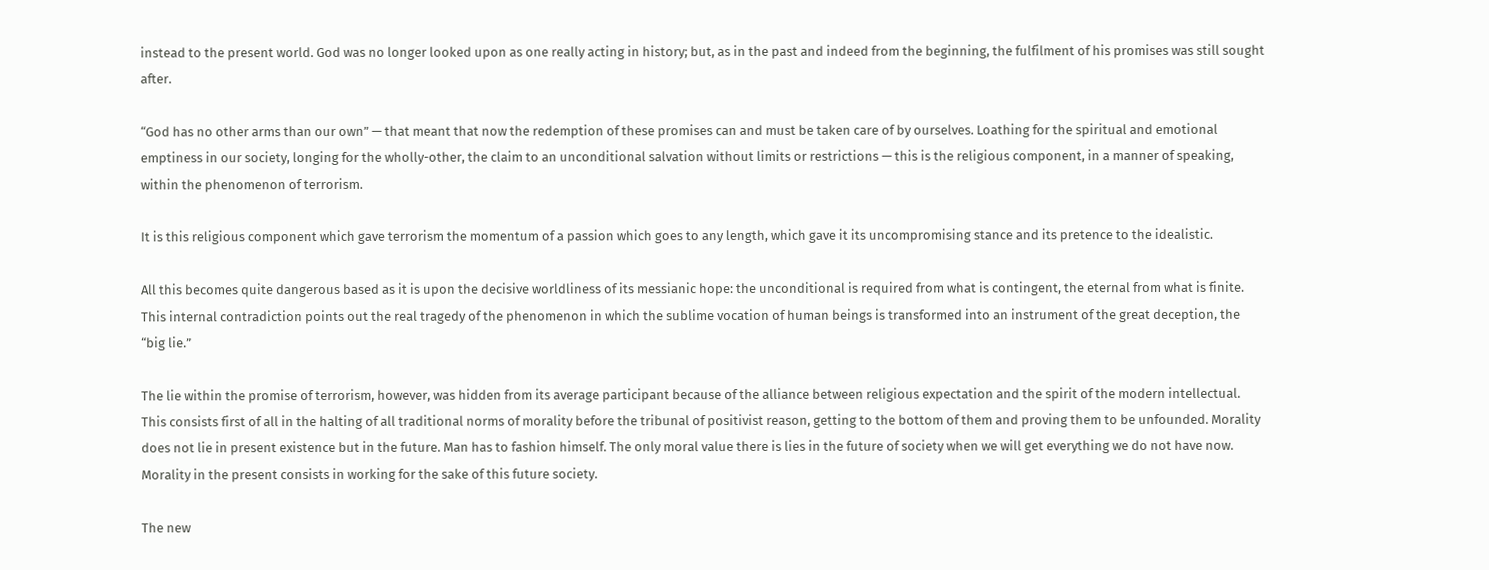instead to the present world. God was no longer looked upon as one really acting in history; but, as in the past and indeed from the beginning, the fulfilment of his promises was still sought after.

“God has no other arms than our own” — that meant that now the redemption of these promises can and must be taken care of by ourselves. Loathing for the spiritual and emotional emptiness in our society, longing for the wholly-other, the claim to an unconditional salvation without limits or restrictions — this is the religious component, in a manner of speaking, within the phenomenon of terrorism.

It is this religious component which gave terrorism the momentum of a passion which goes to any length, which gave it its uncompromising stance and its pretence to the idealistic.

All this becomes quite dangerous based as it is upon the decisive worldliness of its messianic hope: the unconditional is required from what is contingent, the eternal from what is finite. This internal contradiction points out the real tragedy of the phenomenon in which the sublime vocation of human beings is transformed into an instrument of the great deception, the “big lie.”

The lie within the promise of terrorism, however, was hidden from its average participant because of the alliance between religious expectation and the spirit of the modern intellectual. This consists first of all in the halting of all traditional norms of morality before the tribunal of positivist reason, getting to the bottom of them and proving them to be unfounded. Morality does not lie in present existence but in the future. Man has to fashion himself. The only moral value there is lies in the future of society when we will get everything we do not have now. Morality in the present consists in working for the sake of this future society.

The new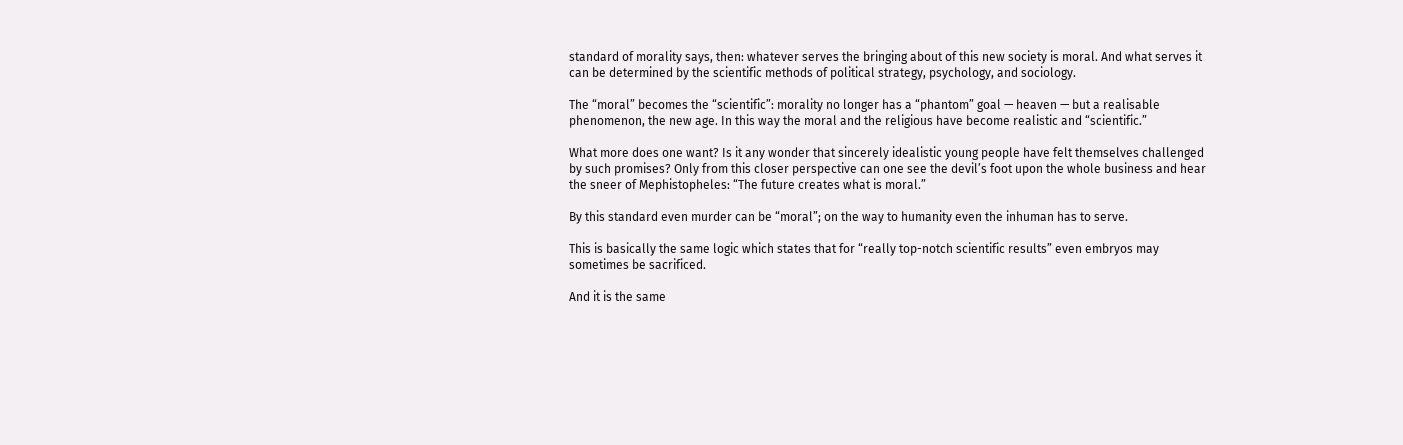standard of morality says, then: whatever serves the bringing about of this new society is moral. And what serves it can be determined by the scientific methods of political strategy, psychology, and sociology.

The “moral” becomes the “scientific”: morality no longer has a “phantom” goal — heaven — but a realisable phenomenon, the new age. In this way the moral and the religious have become realistic and “scientific.”

What more does one want? Is it any wonder that sincerely idealistic young people have felt themselves challenged by such promises? Only from this closer perspective can one see the devil’s foot upon the whole business and hear the sneer of Mephistopheles: “The future creates what is moral.”

By this standard even murder can be “moral”; on the way to humanity even the inhuman has to serve.

This is basically the same logic which states that for “really top-notch scientific results” even embryos may sometimes be sacrificed.

And it is the same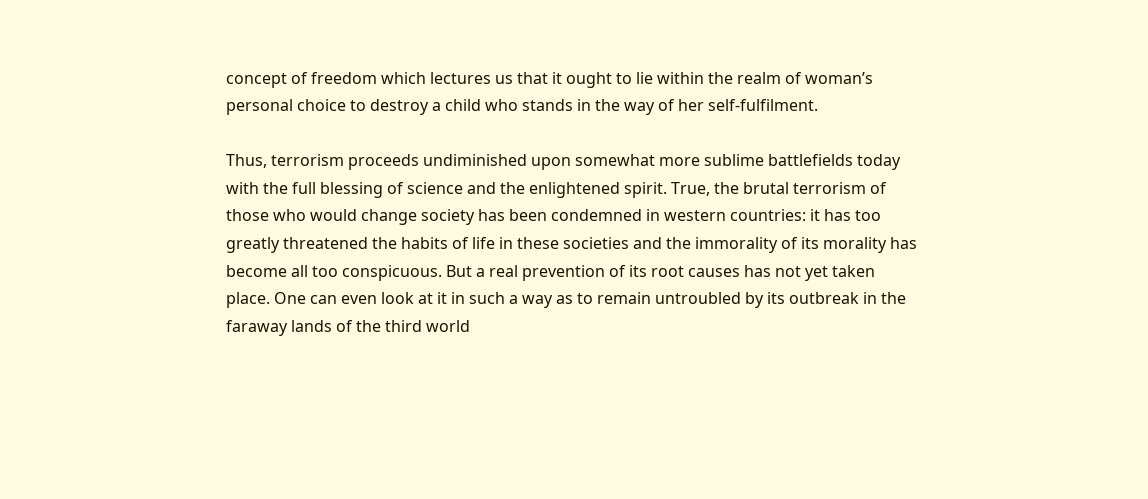concept of freedom which lectures us that it ought to lie within the realm of woman’s personal choice to destroy a child who stands in the way of her self-fulfilment.

Thus, terrorism proceeds undiminished upon somewhat more sublime battlefields today with the full blessing of science and the enlightened spirit. True, the brutal terrorism of those who would change society has been condemned in western countries: it has too greatly threatened the habits of life in these societies and the immorality of its morality has become all too conspicuous. But a real prevention of its root causes has not yet taken place. One can even look at it in such a way as to remain untroubled by its outbreak in the faraway lands of the third world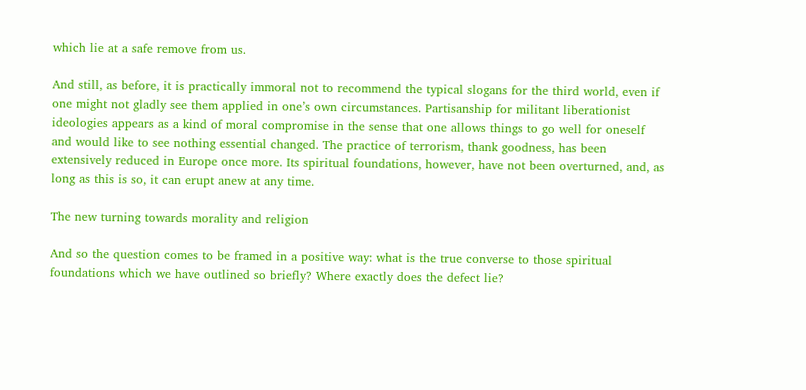which lie at a safe remove from us.

And still, as before, it is practically immoral not to recommend the typical slogans for the third world, even if one might not gladly see them applied in one’s own circumstances. Partisanship for militant liberationist ideologies appears as a kind of moral compromise in the sense that one allows things to go well for oneself and would like to see nothing essential changed. The practice of terrorism, thank goodness, has been extensively reduced in Europe once more. Its spiritual foundations, however, have not been overturned, and, as long as this is so, it can erupt anew at any time.

The new turning towards morality and religion

And so the question comes to be framed in a positive way: what is the true converse to those spiritual foundations which we have outlined so briefly? Where exactly does the defect lie?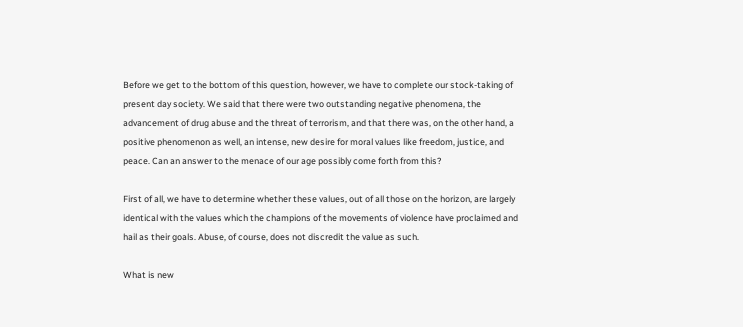Before we get to the bottom of this question, however, we have to complete our stock-taking of present day society. We said that there were two outstanding negative phenomena, the advancement of drug abuse and the threat of terrorism, and that there was, on the other hand, a positive phenomenon as well, an intense, new desire for moral values like freedom, justice, and peace. Can an answer to the menace of our age possibly come forth from this?

First of all, we have to determine whether these values, out of all those on the horizon, are largely identical with the values which the champions of the movements of violence have proclaimed and hail as their goals. Abuse, of course, does not discredit the value as such.

What is new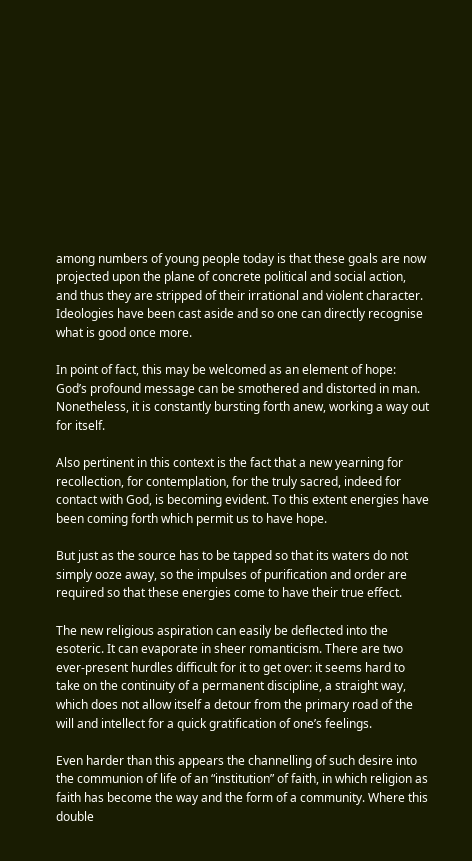among numbers of young people today is that these goals are now projected upon the plane of concrete political and social action, and thus they are stripped of their irrational and violent character. Ideologies have been cast aside and so one can directly recognise what is good once more.

In point of fact, this may be welcomed as an element of hope: God’s profound message can be smothered and distorted in man. Nonetheless, it is constantly bursting forth anew, working a way out for itself.

Also pertinent in this context is the fact that a new yearning for recollection, for contemplation, for the truly sacred, indeed for contact with God, is becoming evident. To this extent energies have been coming forth which permit us to have hope.

But just as the source has to be tapped so that its waters do not simply ooze away, so the impulses of purification and order are required so that these energies come to have their true effect.

The new religious aspiration can easily be deflected into the esoteric. It can evaporate in sheer romanticism. There are two ever-present hurdles difficult for it to get over: it seems hard to take on the continuity of a permanent discipline, a straight way, which does not allow itself a detour from the primary road of the will and intellect for a quick gratification of one’s feelings.

Even harder than this appears the channelling of such desire into the communion of life of an “institution” of faith, in which religion as faith has become the way and the form of a community. Where this double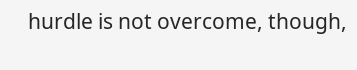hurdle is not overcome, though,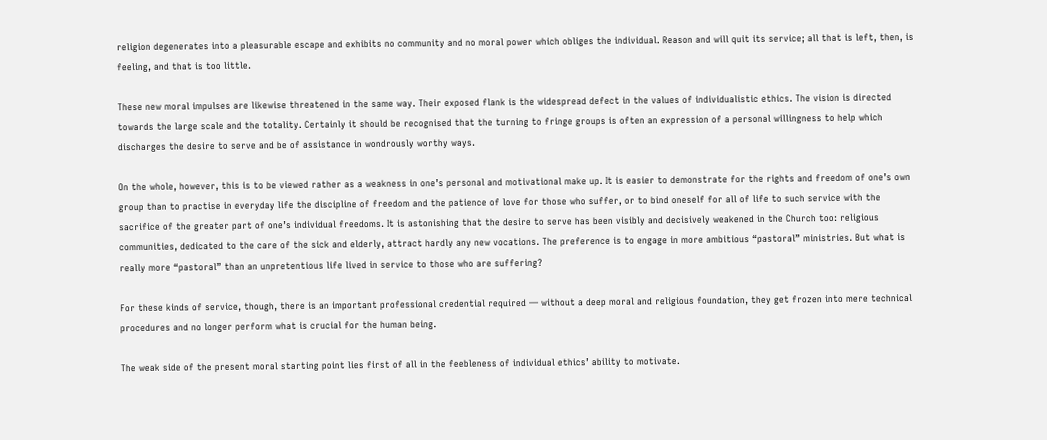religion degenerates into a pleasurable escape and exhibits no community and no moral power which obliges the individual. Reason and will quit its service; all that is left, then, is feeling, and that is too little.

These new moral impulses are likewise threatened in the same way. Their exposed flank is the widespread defect in the values of individualistic ethics. The vision is directed towards the large scale and the totality. Certainly it should be recognised that the turning to fringe groups is often an expression of a personal willingness to help which discharges the desire to serve and be of assistance in wondrously worthy ways.

On the whole, however, this is to be viewed rather as a weakness in one’s personal and motivational make up. It is easier to demonstrate for the rights and freedom of one’s own group than to practise in everyday life the discipline of freedom and the patience of love for those who suffer, or to bind oneself for all of life to such service with the sacrifice of the greater part of one’s individual freedoms. It is astonishing that the desire to serve has been visibly and decisively weakened in the Church too: religious communities, dedicated to the care of the sick and elderly, attract hardly any new vocations. The preference is to engage in more ambitious “pastoral” ministries. But what is really more “pastoral” than an unpretentious life lived in service to those who are suffering?

For these kinds of service, though, there is an important professional credential required — without a deep moral and religious foundation, they get frozen into mere technical procedures and no longer perform what is crucial for the human being.

The weak side of the present moral starting point lies first of all in the feebleness of individual ethics’ ability to motivate.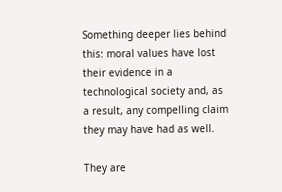Something deeper lies behind this: moral values have lost their evidence in a technological society and, as a result, any compelling claim they may have had as well.

They are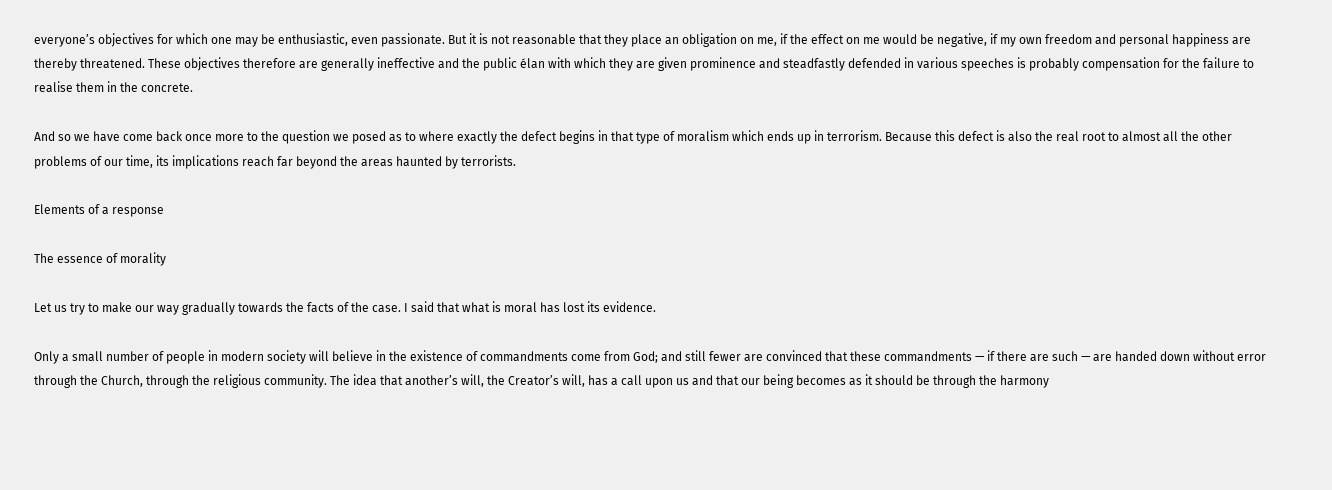everyone’s objectives for which one may be enthusiastic, even passionate. But it is not reasonable that they place an obligation on me, if the effect on me would be negative, if my own freedom and personal happiness are thereby threatened. These objectives therefore are generally ineffective and the public élan with which they are given prominence and steadfastly defended in various speeches is probably compensation for the failure to realise them in the concrete.

And so we have come back once more to the question we posed as to where exactly the defect begins in that type of moralism which ends up in terrorism. Because this defect is also the real root to almost all the other problems of our time, its implications reach far beyond the areas haunted by terrorists.

Elements of a response

The essence of morality

Let us try to make our way gradually towards the facts of the case. I said that what is moral has lost its evidence.

Only a small number of people in modern society will believe in the existence of commandments come from God; and still fewer are convinced that these commandments — if there are such — are handed down without error through the Church, through the religious community. The idea that another’s will, the Creator’s will, has a call upon us and that our being becomes as it should be through the harmony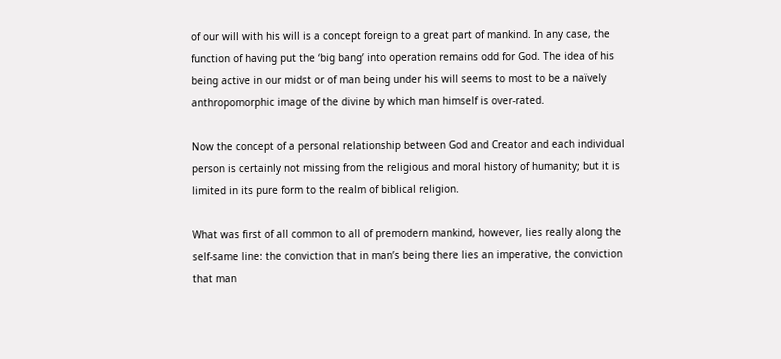of our will with his will is a concept foreign to a great part of mankind. In any case, the function of having put the ‘big bang’ into operation remains odd for God. The idea of his being active in our midst or of man being under his will seems to most to be a naïvely anthropomorphic image of the divine by which man himself is over-rated.

Now the concept of a personal relationship between God and Creator and each individual person is certainly not missing from the religious and moral history of humanity; but it is limited in its pure form to the realm of biblical religion.

What was first of all common to all of premodern mankind, however, lies really along the self-same line: the conviction that in man’s being there lies an imperative, the conviction that man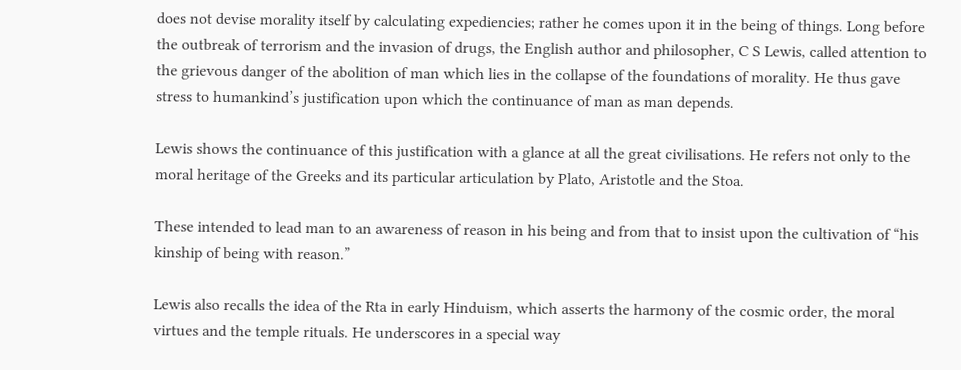does not devise morality itself by calculating expediencies; rather he comes upon it in the being of things. Long before the outbreak of terrorism and the invasion of drugs, the English author and philosopher, C S Lewis, called attention to the grievous danger of the abolition of man which lies in the collapse of the foundations of morality. He thus gave stress to humankind’s justification upon which the continuance of man as man depends.

Lewis shows the continuance of this justification with a glance at all the great civilisations. He refers not only to the moral heritage of the Greeks and its particular articulation by Plato, Aristotle and the Stoa.

These intended to lead man to an awareness of reason in his being and from that to insist upon the cultivation of “his kinship of being with reason.”

Lewis also recalls the idea of the Rta in early Hinduism, which asserts the harmony of the cosmic order, the moral virtues and the temple rituals. He underscores in a special way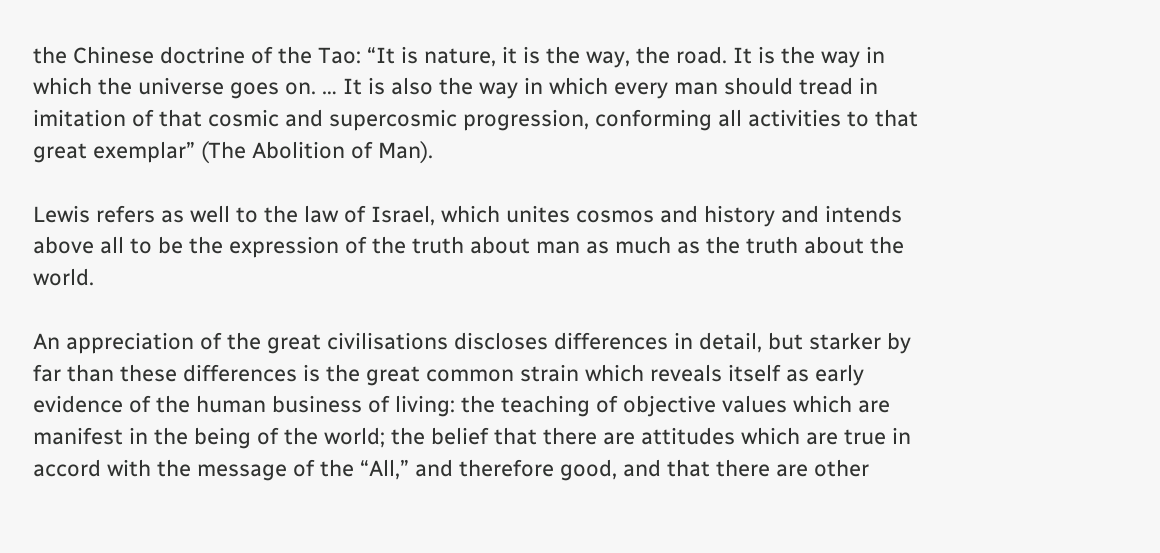the Chinese doctrine of the Tao: “It is nature, it is the way, the road. It is the way in which the universe goes on. … It is also the way in which every man should tread in imitation of that cosmic and supercosmic progression, conforming all activities to that great exemplar” (The Abolition of Man).

Lewis refers as well to the law of Israel, which unites cosmos and history and intends above all to be the expression of the truth about man as much as the truth about the world.

An appreciation of the great civilisations discloses differences in detail, but starker by far than these differences is the great common strain which reveals itself as early evidence of the human business of living: the teaching of objective values which are manifest in the being of the world; the belief that there are attitudes which are true in accord with the message of the “All,” and therefore good, and that there are other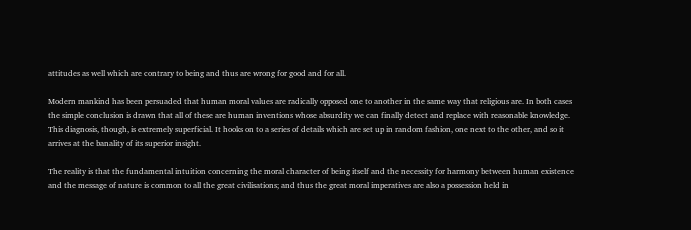attitudes as well which are contrary to being and thus are wrong for good and for all.

Modern mankind has been persuaded that human moral values are radically opposed one to another in the same way that religious are. In both cases the simple conclusion is drawn that all of these are human inventions whose absurdity we can finally detect and replace with reasonable knowledge. This diagnosis, though, is extremely superficial. It hooks on to a series of details which are set up in random fashion, one next to the other, and so it arrives at the banality of its superior insight.

The reality is that the fundamental intuition concerning the moral character of being itself and the necessity for harmony between human existence and the message of nature is common to all the great civilisations; and thus the great moral imperatives are also a possession held in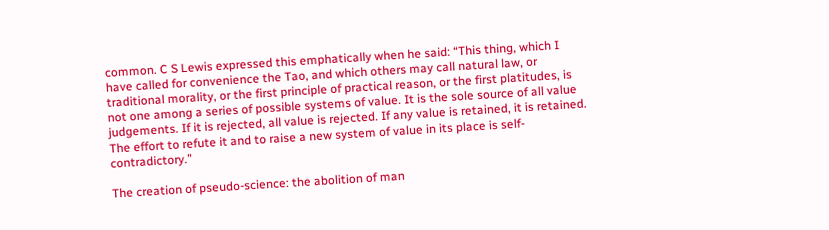common. C S Lewis expressed this emphatically when he said: “This thing, which I have called for convenience the Tao, and which others may call natural law, or traditional morality, or the first principle of practical reason, or the first platitudes, is not one among a series of possible systems of value. It is the sole source of all value judgements. If it is rejected, all value is rejected. If any value is retained, it is retained. The effort to refute it and to raise a new system of value in its place is self-contradictory.”

The creation of pseudo-science: the abolition of man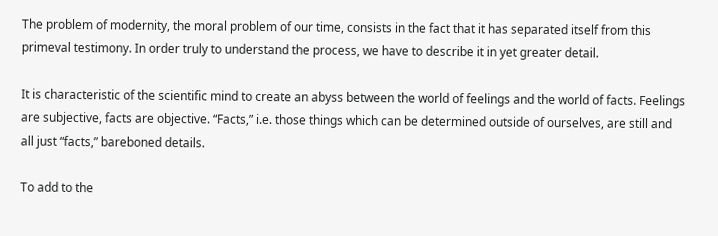The problem of modernity, the moral problem of our time, consists in the fact that it has separated itself from this primeval testimony. In order truly to understand the process, we have to describe it in yet greater detail.

It is characteristic of the scientific mind to create an abyss between the world of feelings and the world of facts. Feelings are subjective, facts are objective. “Facts,” i.e. those things which can be determined outside of ourselves, are still and all just “facts,” bareboned details.

To add to the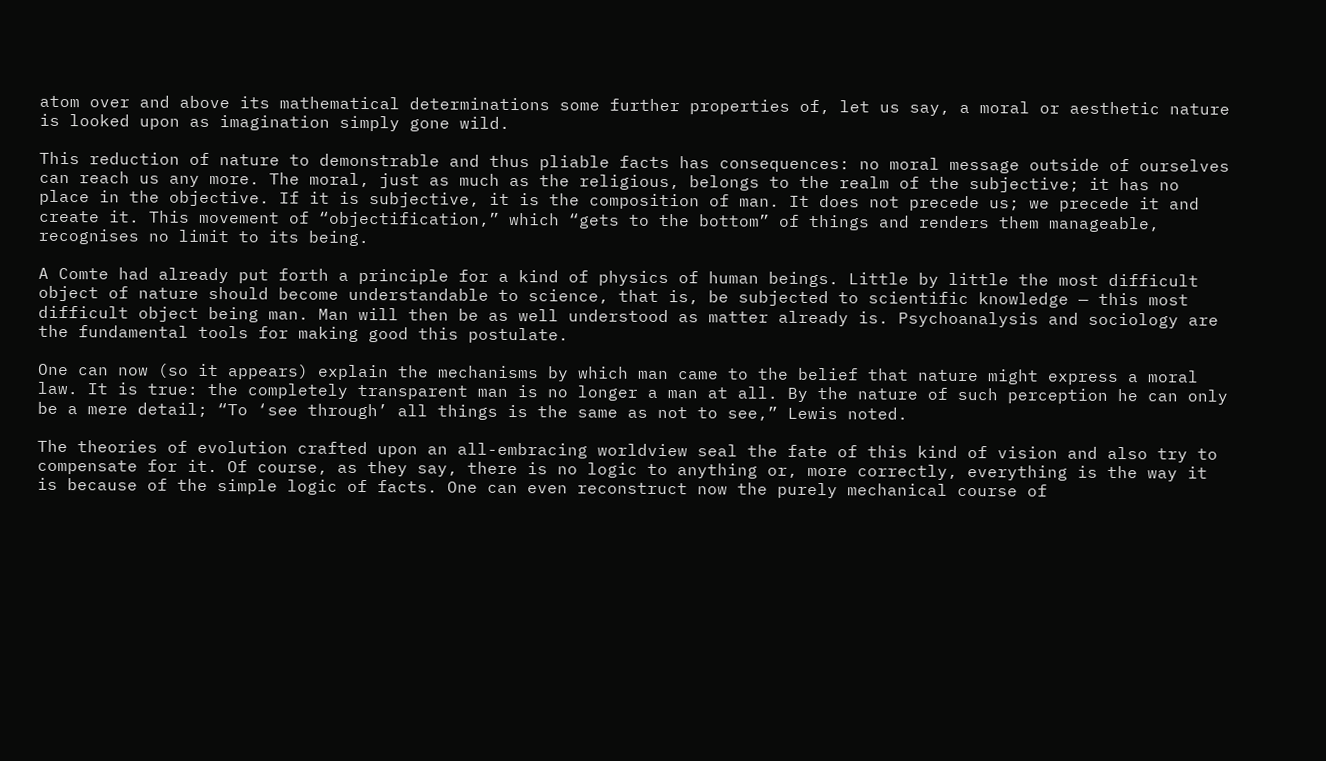atom over and above its mathematical determinations some further properties of, let us say, a moral or aesthetic nature is looked upon as imagination simply gone wild.

This reduction of nature to demonstrable and thus pliable facts has consequences: no moral message outside of ourselves can reach us any more. The moral, just as much as the religious, belongs to the realm of the subjective; it has no place in the objective. If it is subjective, it is the composition of man. It does not precede us; we precede it and create it. This movement of “objectification,” which “gets to the bottom” of things and renders them manageable, recognises no limit to its being.

A Comte had already put forth a principle for a kind of physics of human beings. Little by little the most difficult object of nature should become understandable to science, that is, be subjected to scientific knowledge — this most difficult object being man. Man will then be as well understood as matter already is. Psychoanalysis and sociology are the fundamental tools for making good this postulate.

One can now (so it appears) explain the mechanisms by which man came to the belief that nature might express a moral law. It is true: the completely transparent man is no longer a man at all. By the nature of such perception he can only be a mere detail; “To ‘see through’ all things is the same as not to see,” Lewis noted.

The theories of evolution crafted upon an all-embracing worldview seal the fate of this kind of vision and also try to compensate for it. Of course, as they say, there is no logic to anything or, more correctly, everything is the way it is because of the simple logic of facts. One can even reconstruct now the purely mechanical course of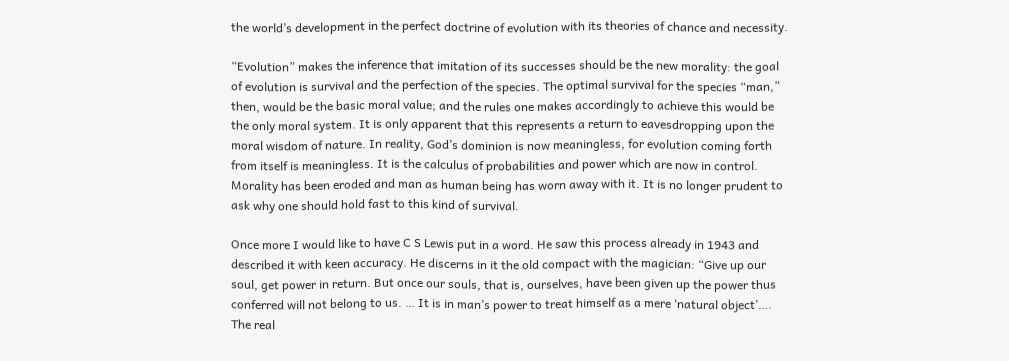the world’s development in the perfect doctrine of evolution with its theories of chance and necessity.

“Evolution” makes the inference that imitation of its successes should be the new morality: the goal of evolution is survival and the perfection of the species. The optimal survival for the species “man,” then, would be the basic moral value; and the rules one makes accordingly to achieve this would be the only moral system. It is only apparent that this represents a return to eavesdropping upon the moral wisdom of nature. In reality, God’s dominion is now meaningless, for evolution coming forth from itself is meaningless. It is the calculus of probabilities and power which are now in control. Morality has been eroded and man as human being has worn away with it. It is no longer prudent to ask why one should hold fast to this kind of survival.

Once more I would like to have C S Lewis put in a word. He saw this process already in 1943 and described it with keen accuracy. He discerns in it the old compact with the magician: “Give up our soul, get power in return. But once our souls, that is, ourselves, have been given up the power thus conferred will not belong to us. … It is in man’s power to treat himself as a mere ‘natural object’…. The real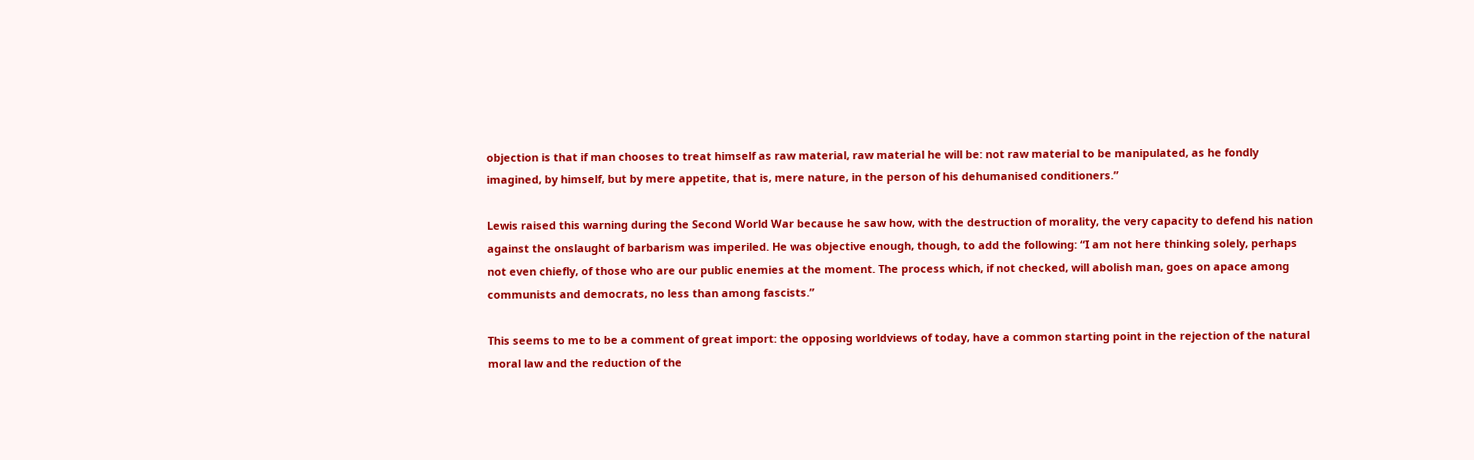objection is that if man chooses to treat himself as raw material, raw material he will be: not raw material to be manipulated, as he fondly imagined, by himself, but by mere appetite, that is, mere nature, in the person of his dehumanised conditioners.”

Lewis raised this warning during the Second World War because he saw how, with the destruction of morality, the very capacity to defend his nation against the onslaught of barbarism was imperiled. He was objective enough, though, to add the following: “I am not here thinking solely, perhaps not even chiefly, of those who are our public enemies at the moment. The process which, if not checked, will abolish man, goes on apace among communists and democrats, no less than among fascists.”

This seems to me to be a comment of great import: the opposing worldviews of today, have a common starting point in the rejection of the natural moral law and the reduction of the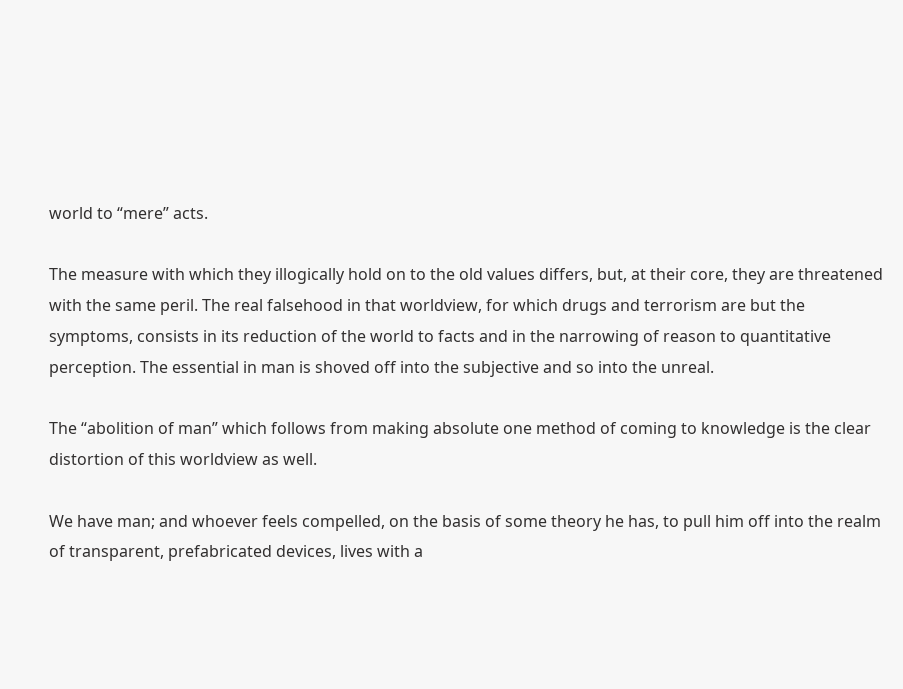world to “mere” acts.

The measure with which they illogically hold on to the old values differs, but, at their core, they are threatened with the same peril. The real falsehood in that worldview, for which drugs and terrorism are but the symptoms, consists in its reduction of the world to facts and in the narrowing of reason to quantitative perception. The essential in man is shoved off into the subjective and so into the unreal.

The “abolition of man” which follows from making absolute one method of coming to knowledge is the clear distortion of this worldview as well.

We have man; and whoever feels compelled, on the basis of some theory he has, to pull him off into the realm of transparent, prefabricated devices, lives with a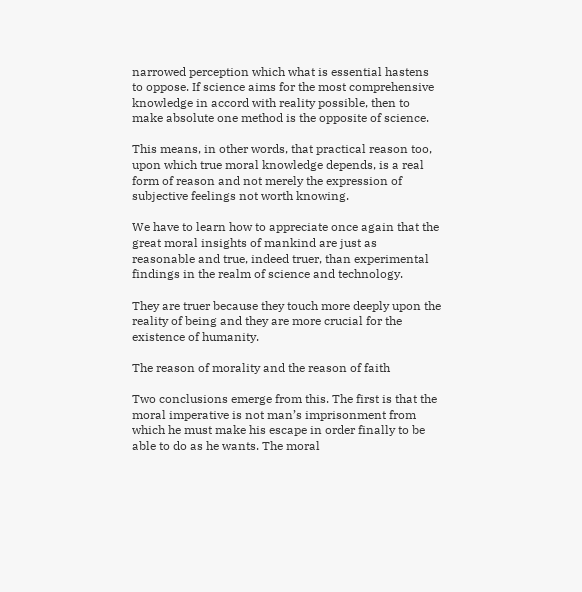narrowed perception which what is essential hastens to oppose. If science aims for the most comprehensive knowledge in accord with reality possible, then to make absolute one method is the opposite of science.

This means, in other words, that practical reason too, upon which true moral knowledge depends, is a real form of reason and not merely the expression of subjective feelings not worth knowing.

We have to learn how to appreciate once again that the great moral insights of mankind are just as reasonable and true, indeed truer, than experimental findings in the realm of science and technology.

They are truer because they touch more deeply upon the reality of being and they are more crucial for the existence of humanity.

The reason of morality and the reason of faith

Two conclusions emerge from this. The first is that the moral imperative is not man’s imprisonment from which he must make his escape in order finally to be able to do as he wants. The moral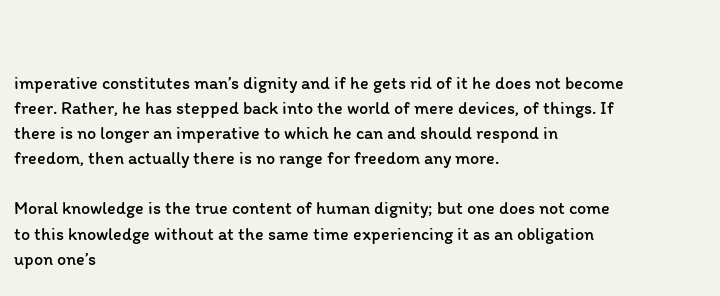imperative constitutes man’s dignity and if he gets rid of it he does not become freer. Rather, he has stepped back into the world of mere devices, of things. If there is no longer an imperative to which he can and should respond in freedom, then actually there is no range for freedom any more.

Moral knowledge is the true content of human dignity; but one does not come to this knowledge without at the same time experiencing it as an obligation upon one’s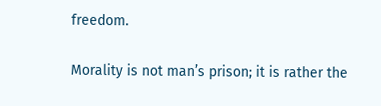freedom.

Morality is not man’s prison; it is rather the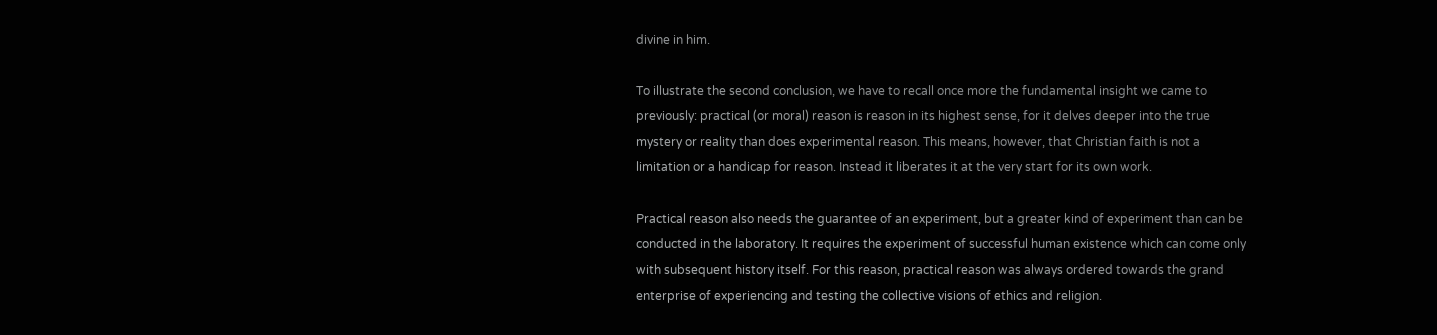divine in him.

To illustrate the second conclusion, we have to recall once more the fundamental insight we came to previously: practical (or moral) reason is reason in its highest sense, for it delves deeper into the true mystery or reality than does experimental reason. This means, however, that Christian faith is not a limitation or a handicap for reason. Instead it liberates it at the very start for its own work.

Practical reason also needs the guarantee of an experiment, but a greater kind of experiment than can be conducted in the laboratory. It requires the experiment of successful human existence which can come only with subsequent history itself. For this reason, practical reason was always ordered towards the grand enterprise of experiencing and testing the collective visions of ethics and religion.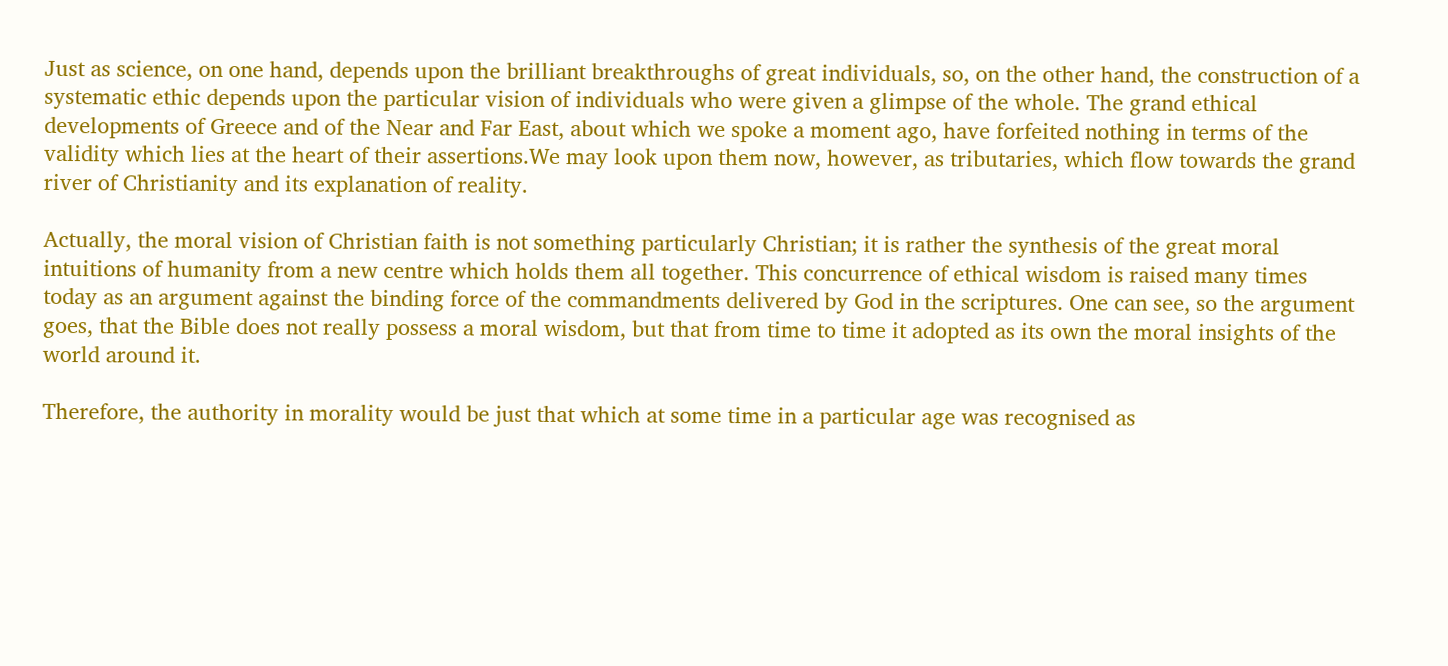Just as science, on one hand, depends upon the brilliant breakthroughs of great individuals, so, on the other hand, the construction of a systematic ethic depends upon the particular vision of individuals who were given a glimpse of the whole. The grand ethical developments of Greece and of the Near and Far East, about which we spoke a moment ago, have forfeited nothing in terms of the validity which lies at the heart of their assertions.We may look upon them now, however, as tributaries, which flow towards the grand river of Christianity and its explanation of reality.

Actually, the moral vision of Christian faith is not something particularly Christian; it is rather the synthesis of the great moral intuitions of humanity from a new centre which holds them all together. This concurrence of ethical wisdom is raised many times today as an argument against the binding force of the commandments delivered by God in the scriptures. One can see, so the argument goes, that the Bible does not really possess a moral wisdom, but that from time to time it adopted as its own the moral insights of the world around it.

Therefore, the authority in morality would be just that which at some time in a particular age was recognised as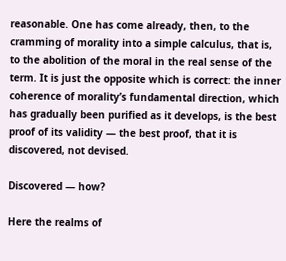reasonable. One has come already, then, to the cramming of morality into a simple calculus, that is, to the abolition of the moral in the real sense of the term. It is just the opposite which is correct: the inner coherence of morality’s fundamental direction, which has gradually been purified as it develops, is the best proof of its validity — the best proof, that it is discovered, not devised.

Discovered — how?

Here the realms of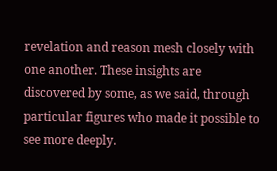revelation and reason mesh closely with one another. These insights are discovered by some, as we said, through particular figures who made it possible to see more deeply.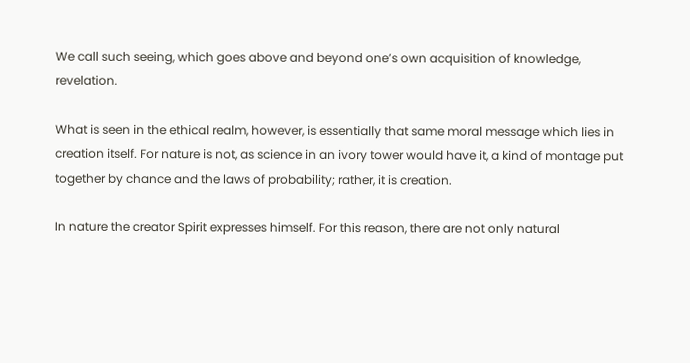We call such seeing, which goes above and beyond one’s own acquisition of knowledge, revelation.

What is seen in the ethical realm, however, is essentially that same moral message which lies in creation itself. For nature is not, as science in an ivory tower would have it, a kind of montage put together by chance and the laws of probability; rather, it is creation.

In nature the creator Spirit expresses himself. For this reason, there are not only natural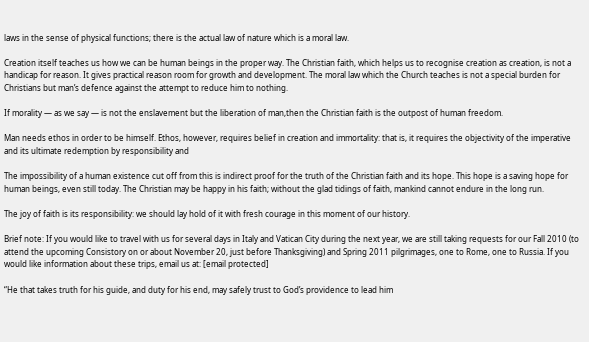laws in the sense of physical functions; there is the actual law of nature which is a moral law.

Creation itself teaches us how we can be human beings in the proper way. The Christian faith, which helps us to recognise creation as creation, is not a handicap for reason. It gives practical reason room for growth and development. The moral law which the Church teaches is not a special burden for Christians but man’s defence against the attempt to reduce him to nothing.

If morality — as we say — is not the enslavement but the liberation of man,then the Christian faith is the outpost of human freedom.

Man needs ethos in order to be himself. Ethos, however, requires belief in creation and immortality: that is, it requires the objectivity of the imperative and its ultimate redemption by responsibility and

The impossibility of a human existence cut off from this is indirect proof for the truth of the Christian faith and its hope. This hope is a saving hope for human beings, even still today. The Christian may be happy in his faith; without the glad tidings of faith, mankind cannot endure in the long run.

The joy of faith is its responsibility: we should lay hold of it with fresh courage in this moment of our history.

Brief note: If you would like to travel with us for several days in Italy and Vatican City during the next year, we are still taking requests for our Fall 2010 (to attend the upcoming Consistory on or about November 20, just before Thanksgiving) and Spring 2011 pilgrimages, one to Rome, one to Russia. If you would like information about these trips, email us at: [email protected]

“He that takes truth for his guide, and duty for his end, may safely trust to God’s providence to lead him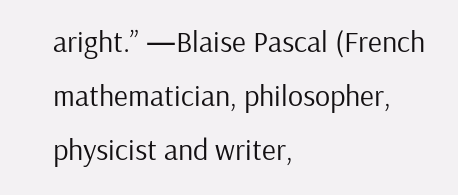aright.” —Blaise Pascal (French mathematician, philosopher, physicist and writer,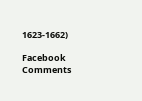1623-1662)

Facebook Comments